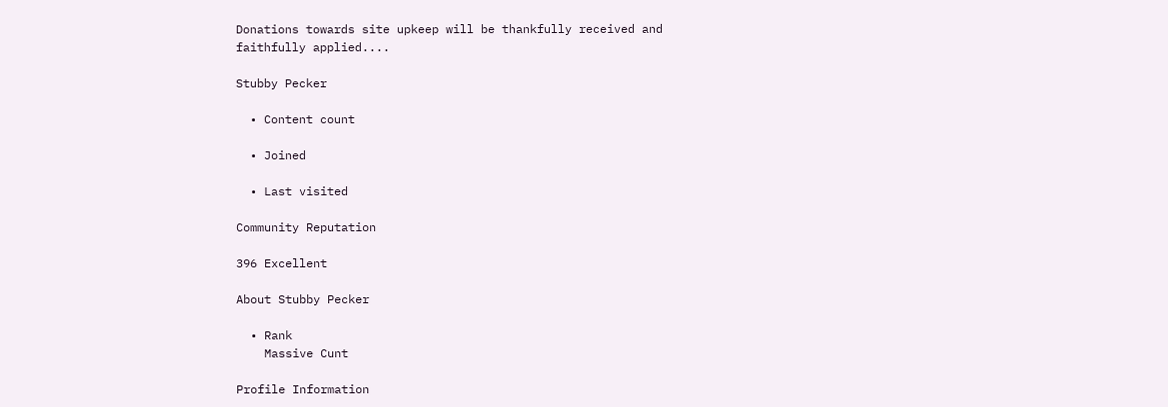Donations towards site upkeep will be thankfully received and faithfully applied....

Stubby Pecker

  • Content count

  • Joined

  • Last visited

Community Reputation

396 Excellent

About Stubby Pecker

  • Rank
    Massive Cunt

Profile Information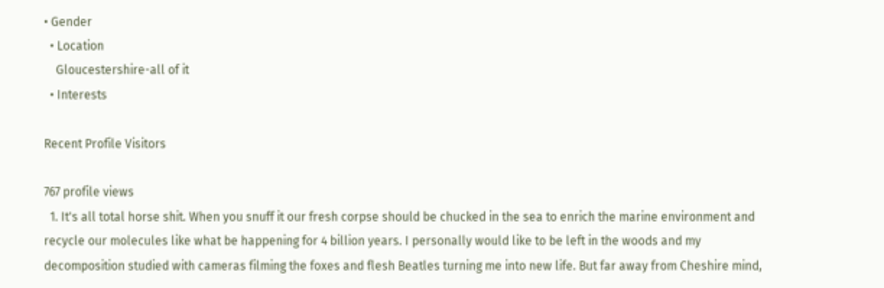• Gender
  • Location
    Gloucestershire-all of it
  • Interests

Recent Profile Visitors

767 profile views
  1. It's all total horse shit. When you snuff it our fresh corpse should be chucked in the sea to enrich the marine environment and recycle our molecules like what be happening for 4 billion years. I personally would like to be left in the woods and my decomposition studied with cameras filming the foxes and flesh Beatles turning me into new life. But far away from Cheshire mind,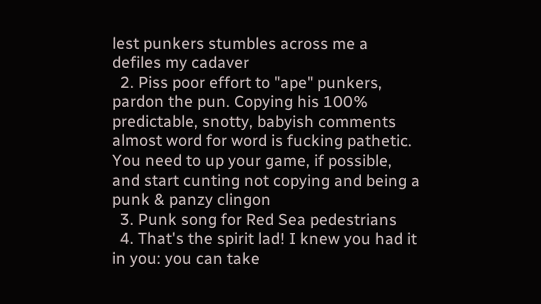lest punkers stumbles across me a defiles my cadaver
  2. Piss poor effort to "ape" punkers, pardon the pun. Copying his 100% predictable, snotty, babyish comments almost word for word is fucking pathetic. You need to up your game, if possible, and start cunting not copying and being a punk & panzy clingon
  3. Punk song for Red Sea pedestrians
  4. That's the spirit lad! I knew you had it in you: you can take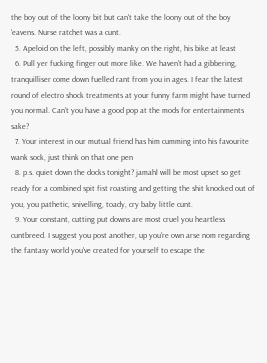the boy out of the loony bit but can't take the loony out of the boy 'eavens. Nurse ratchet was a cunt.
  5. Apeloid on the left, possibly manky on the right, his bike at least
  6. Pull yer fucking finger out more like. We haven't had a gibbering, tranquilliser come down fuelled rant from you in ages. I fear the latest round of electro shock treatments at your funny farm might have turned you normal. Can't you have a good pop at the mods for entertainments sake?
  7. Your interest in our mutual friend has him cumming into his favourite wank sock, just think on that one pen
  8. p.s. quiet down the docks tonight? jamahl will be most upset so get ready for a combined spit fist roasting and getting the shit knocked out of you, you pathetic, snivelling, toady, cry baby little cunt.
  9. Your constant, cutting put downs are most cruel you heartless cuntbreed. I suggest you post another, up you're own arse nom regarding the fantasy world you've created for yourself to escape the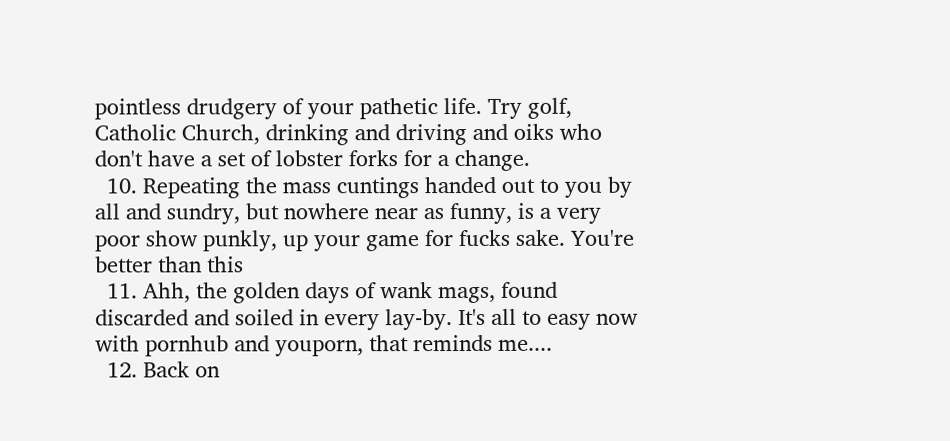pointless drudgery of your pathetic life. Try golf, Catholic Church, drinking and driving and oiks who don't have a set of lobster forks for a change.
  10. Repeating the mass cuntings handed out to you by all and sundry, but nowhere near as funny, is a very poor show punkly, up your game for fucks sake. You're better than this
  11. Ahh, the golden days of wank mags, found discarded and soiled in every lay-by. It's all to easy now with pornhub and youporn, that reminds me....
  12. Back on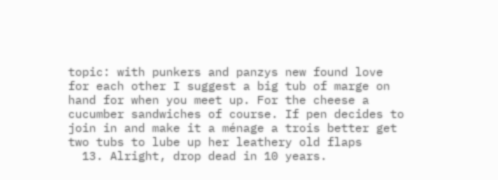topic: with punkers and panzys new found love for each other I suggest a big tub of marge on hand for when you meet up. For the cheese a cucumber sandwiches of course. If pen decides to join in and make it a ménage a trois better get two tubs to lube up her leathery old flaps
  13. Alright, drop dead in 10 years.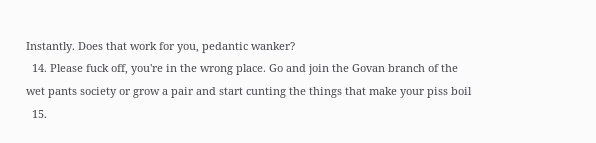Instantly. Does that work for you, pedantic wanker?
  14. Please fuck off, you're in the wrong place. Go and join the Govan branch of the wet pants society or grow a pair and start cunting the things that make your piss boil
  15.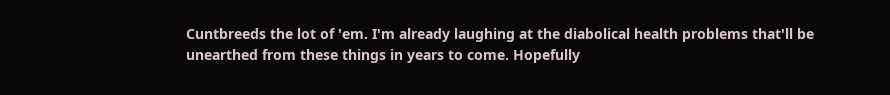Cuntbreeds the lot of 'em. I'm already laughing at the diabolical health problems that'll be unearthed from these things in years to come. Hopefully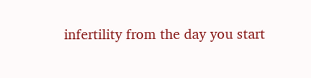infertility from the day you start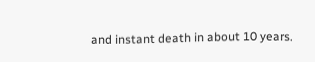and instant death in about 10 years.